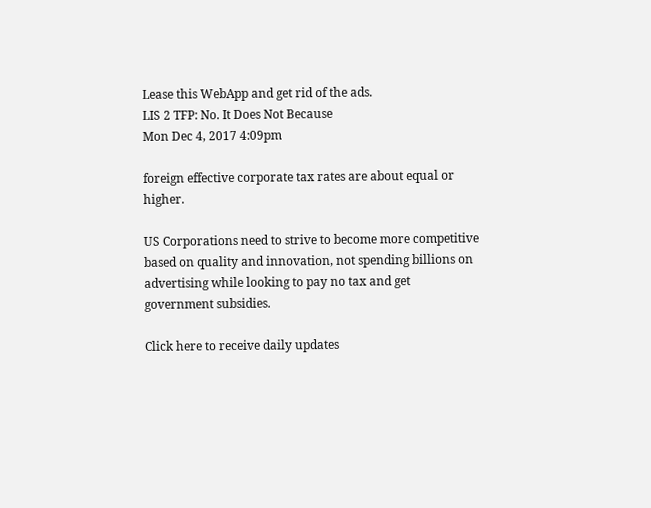Lease this WebApp and get rid of the ads.
LIS 2 TFP: No. It Does Not Because
Mon Dec 4, 2017 4:09pm

foreign effective corporate tax rates are about equal or higher.

US Corporations need to strive to become more competitive based on quality and innovation, not spending billions on advertising while looking to pay no tax and get government subsidies.

Click here to receive daily updates